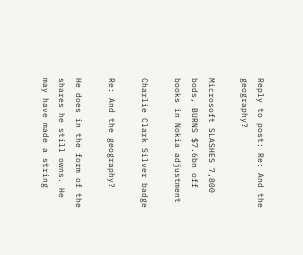Reply to post: Re: And the geography?

Microsoft SLASHES 7,800 bods, BURNS $7.6bn off books in Nokia adjustment

Charlie Clark Silver badge

Re: And the geography?

He does in the form of the shares he still owns. He may have made a string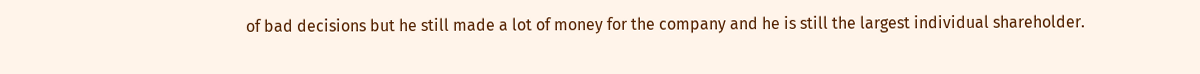of bad decisions but he still made a lot of money for the company and he is still the largest individual shareholder.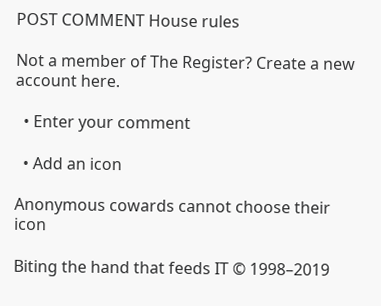POST COMMENT House rules

Not a member of The Register? Create a new account here.

  • Enter your comment

  • Add an icon

Anonymous cowards cannot choose their icon

Biting the hand that feeds IT © 1998–2019